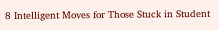8 Intelligent Moves for Those Stuck in Student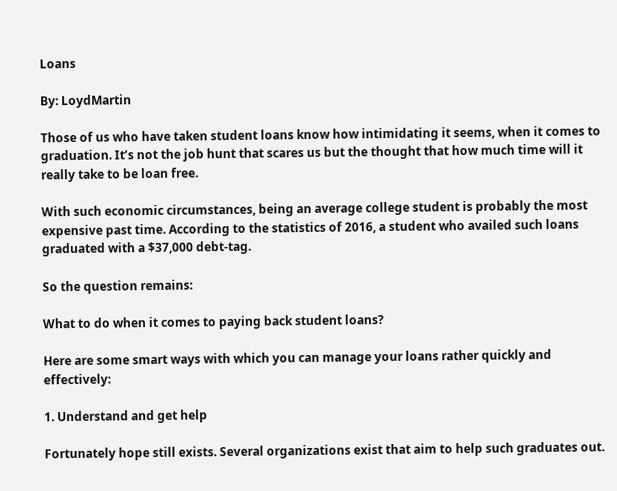Loans

By: LoydMartin

Those of us who have taken student loans know how intimidating it seems, when it comes to graduation. It’s not the job hunt that scares us but the thought that how much time will it really take to be loan free.

With such economic circumstances, being an average college student is probably the most expensive past time. According to the statistics of 2016, a student who availed such loans graduated with a $37,000 debt-tag.

So the question remains:

What to do when it comes to paying back student loans?

Here are some smart ways with which you can manage your loans rather quickly and effectively:

1. Understand and get help

Fortunately hope still exists. Several organizations exist that aim to help such graduates out.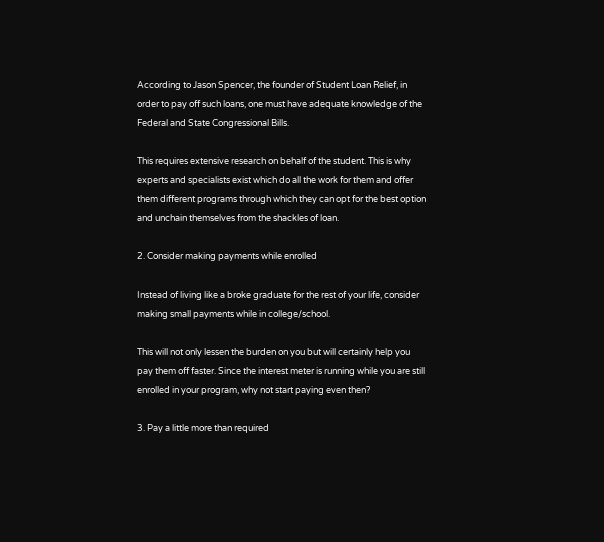According to Jason Spencer, the founder of Student Loan Relief, in order to pay off such loans, one must have adequate knowledge of the Federal and State Congressional Bills.

This requires extensive research on behalf of the student. This is why experts and specialists exist which do all the work for them and offer them different programs through which they can opt for the best option and unchain themselves from the shackles of loan.

2. Consider making payments while enrolled

Instead of living like a broke graduate for the rest of your life, consider making small payments while in college/school.

This will not only lessen the burden on you but will certainly help you pay them off faster. Since the interest meter is running while you are still enrolled in your program, why not start paying even then?

3. Pay a little more than required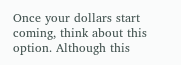Once your dollars start coming, think about this option. Although this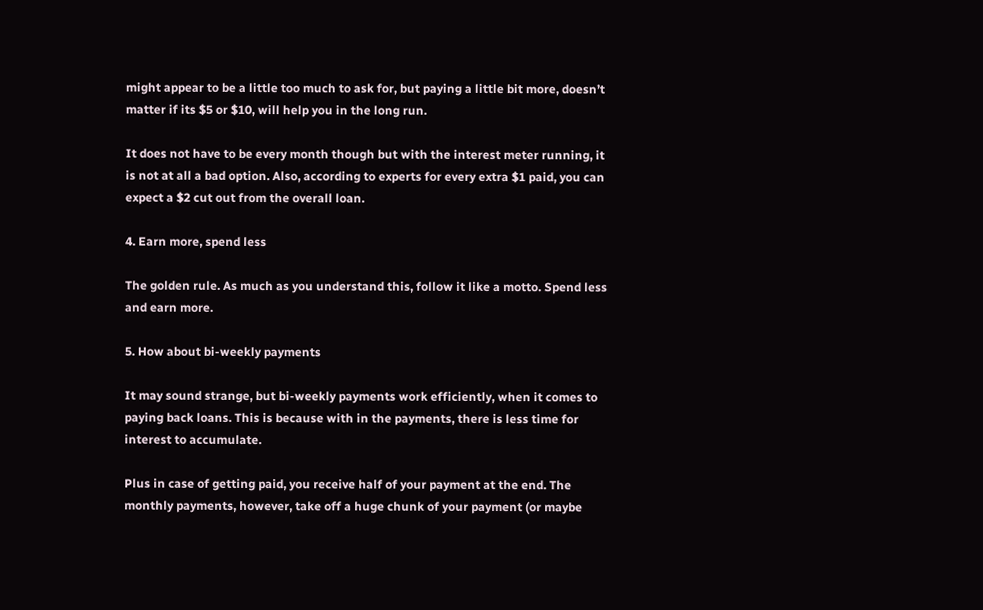might appear to be a little too much to ask for, but paying a little bit more, doesn’t matter if its $5 or $10, will help you in the long run.

It does not have to be every month though but with the interest meter running, it is not at all a bad option. Also, according to experts for every extra $1 paid, you can expect a $2 cut out from the overall loan.

4. Earn more, spend less

The golden rule. As much as you understand this, follow it like a motto. Spend less and earn more.

5. How about bi-weekly payments

It may sound strange, but bi-weekly payments work efficiently, when it comes to paying back loans. This is because with in the payments, there is less time for interest to accumulate.

Plus in case of getting paid, you receive half of your payment at the end. The monthly payments, however, take off a huge chunk of your payment (or maybe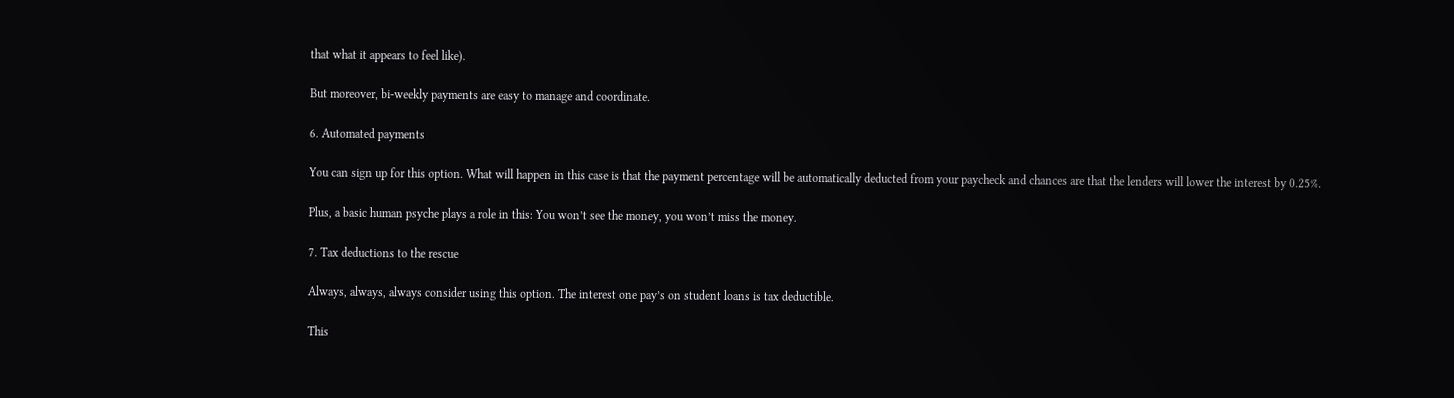that what it appears to feel like).

But moreover, bi-weekly payments are easy to manage and coordinate.

6. Automated payments

You can sign up for this option. What will happen in this case is that the payment percentage will be automatically deducted from your paycheck and chances are that the lenders will lower the interest by 0.25%.

Plus, a basic human psyche plays a role in this: You won’t see the money, you won’t miss the money.

7. Tax deductions to the rescue

Always, always, always consider using this option. The interest one pay’s on student loans is tax deductible.

This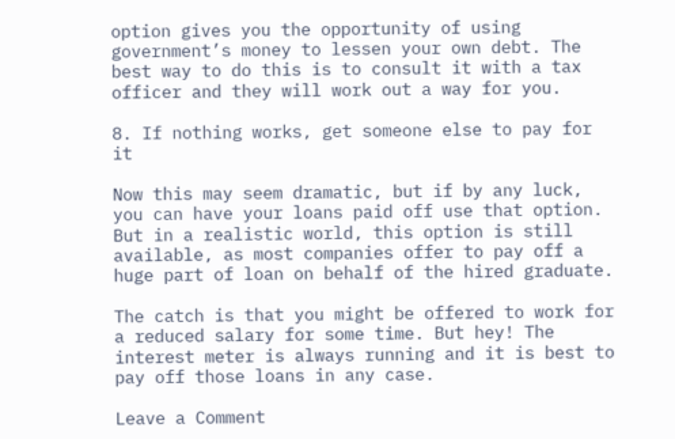option gives you the opportunity of using government’s money to lessen your own debt. The best way to do this is to consult it with a tax officer and they will work out a way for you.

8. If nothing works, get someone else to pay for it

Now this may seem dramatic, but if by any luck, you can have your loans paid off use that option. But in a realistic world, this option is still available, as most companies offer to pay off a huge part of loan on behalf of the hired graduate.

The catch is that you might be offered to work for a reduced salary for some time. But hey! The interest meter is always running and it is best to pay off those loans in any case.

Leave a Comment